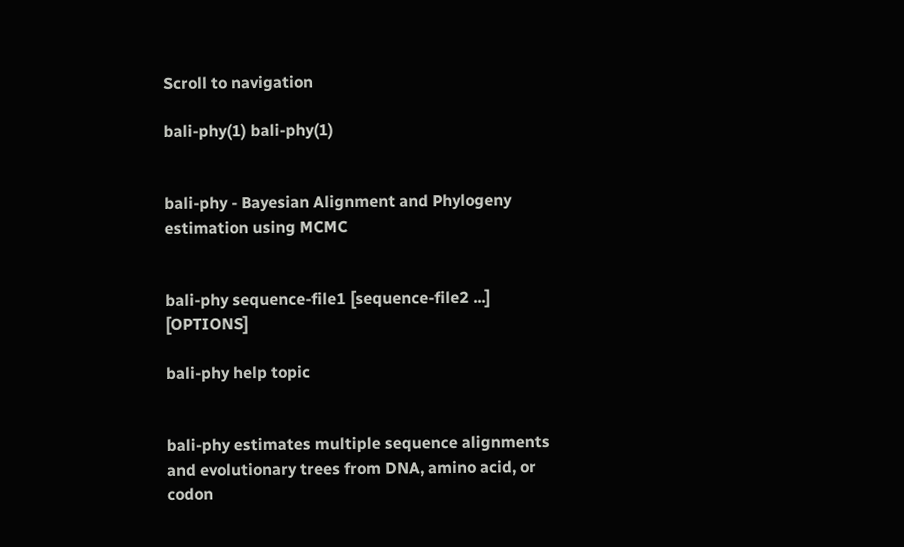Scroll to navigation

bali-phy(1) bali-phy(1)


bali-phy - Bayesian Alignment and Phylogeny estimation using MCMC


bali-phy sequence-file1 [sequence-file2 ...] [OPTIONS]

bali-phy help topic


bali-phy estimates multiple sequence alignments and evolutionary trees from DNA, amino acid, or codon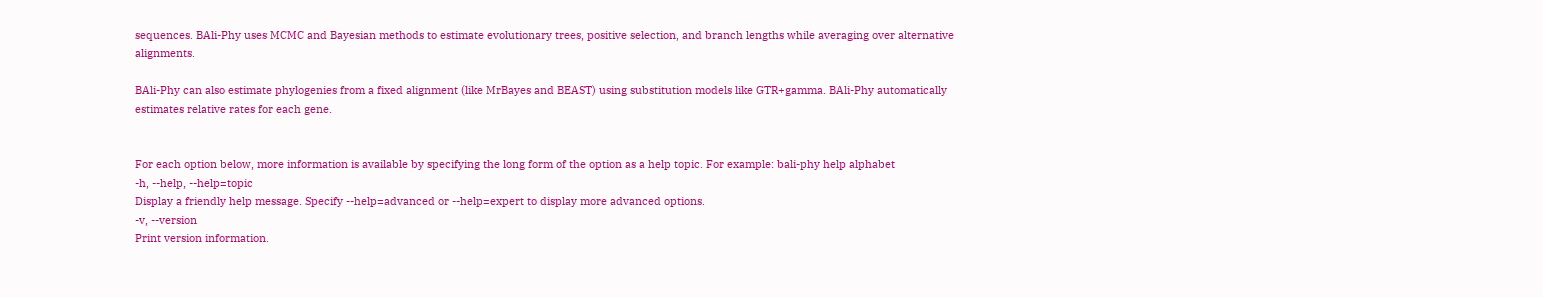sequences. BAli-Phy uses MCMC and Bayesian methods to estimate evolutionary trees, positive selection, and branch lengths while averaging over alternative alignments.

BAli-Phy can also estimate phylogenies from a fixed alignment (like MrBayes and BEAST) using substitution models like GTR+gamma. BAli-Phy automatically estimates relative rates for each gene.


For each option below, more information is available by specifying the long form of the option as a help topic. For example: bali-phy help alphabet
-h, --help, --help=topic
Display a friendly help message. Specify --help=advanced or --help=expert to display more advanced options.
-v, --version
Print version information.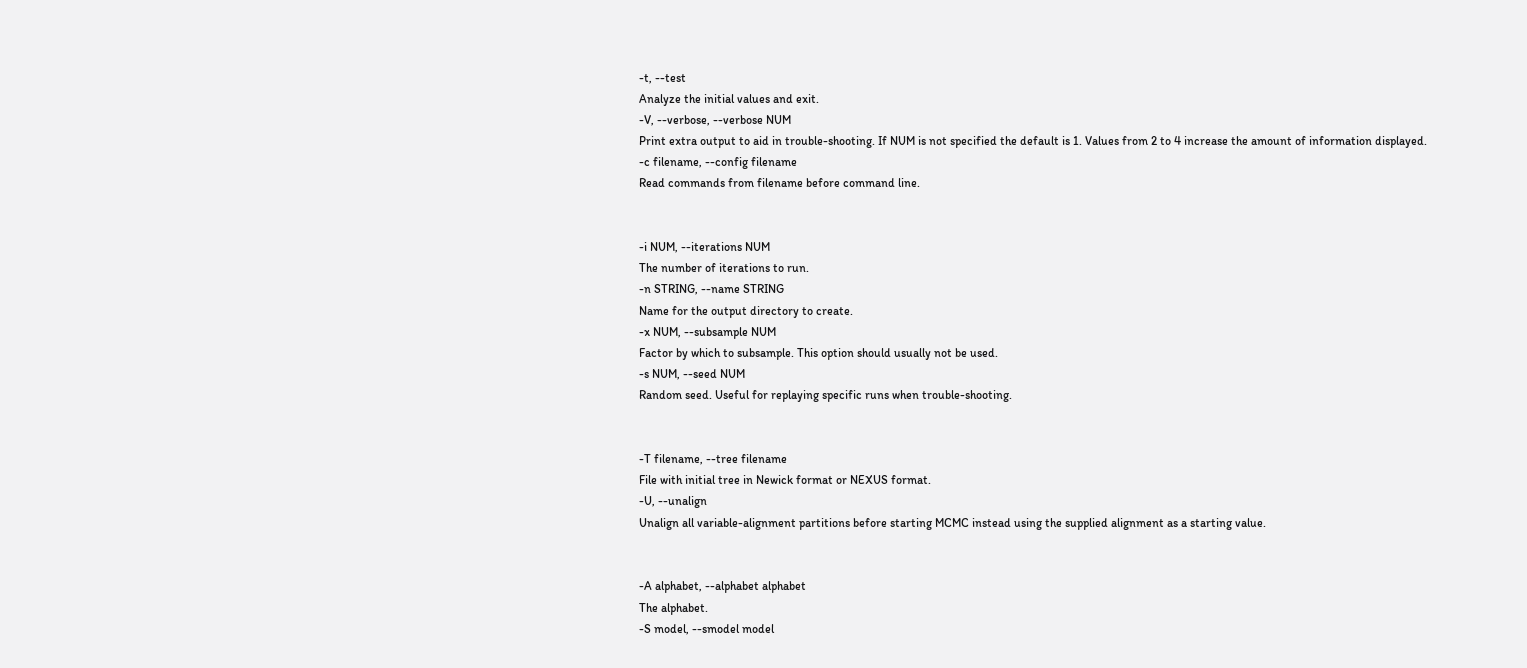-t, --test
Analyze the initial values and exit.
-V, --verbose, --verbose NUM
Print extra output to aid in trouble-shooting. If NUM is not specified the default is 1. Values from 2 to 4 increase the amount of information displayed.
-c filename, --config filename
Read commands from filename before command line.


-i NUM, --iterations NUM
The number of iterations to run.
-n STRING, --name STRING
Name for the output directory to create.
-x NUM, --subsample NUM
Factor by which to subsample. This option should usually not be used.
-s NUM, --seed NUM
Random seed. Useful for replaying specific runs when trouble-shooting.


-T filename, --tree filename
File with initial tree in Newick format or NEXUS format.
-U, --unalign
Unalign all variable-alignment partitions before starting MCMC instead using the supplied alignment as a starting value.


-A alphabet, --alphabet alphabet
The alphabet.
-S model, --smodel model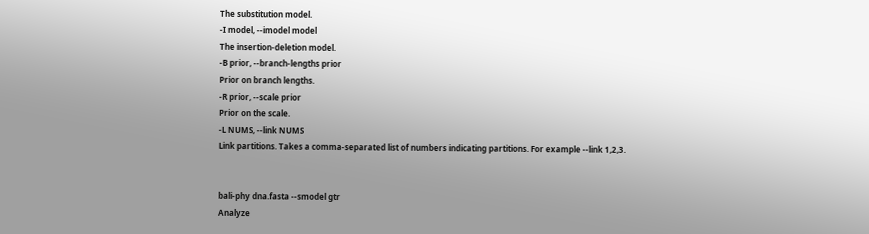The substitution model.
-I model, --imodel model
The insertion-deletion model.
-B prior, --branch-lengths prior
Prior on branch lengths.
-R prior, --scale prior
Prior on the scale.
-L NUMS, --link NUMS
Link partitions. Takes a comma-separated list of numbers indicating partitions. For example --link 1,2,3.


bali-phy dna.fasta --smodel gtr
Analyze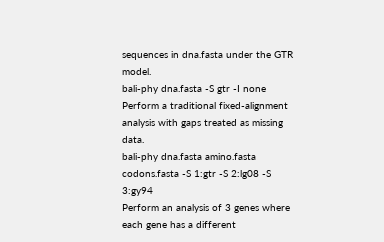sequences in dna.fasta under the GTR model.
bali-phy dna.fasta -S gtr -I none
Perform a traditional fixed-alignment analysis with gaps treated as missing data.
bali-phy dna.fasta amino.fasta codons.fasta -S 1:gtr -S 2:lg08 -S 3:gy94
Perform an analysis of 3 genes where each gene has a different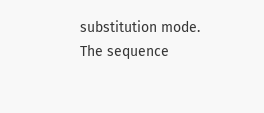substitution mode. The sequence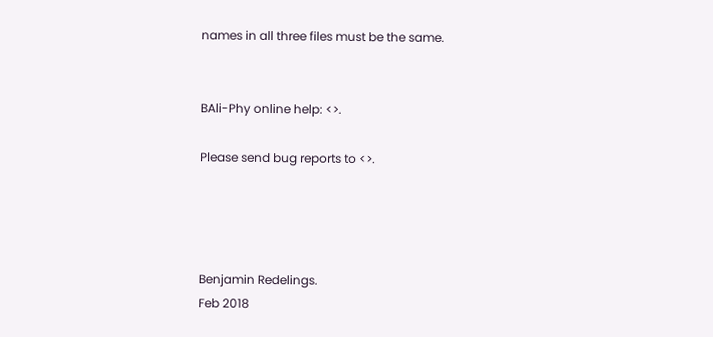names in all three files must be the same.


BAli-Phy online help: <>.

Please send bug reports to <>.




Benjamin Redelings.
Feb 2018